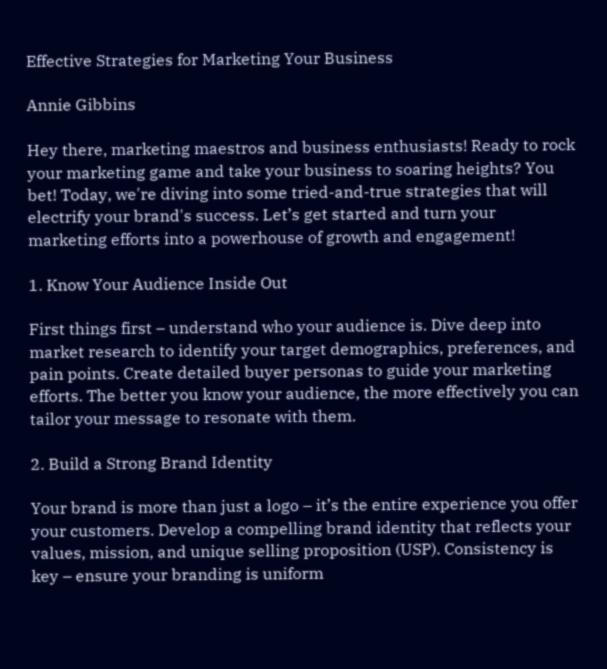Effective Strategies for Marketing Your Business

Annie Gibbins

Hey there, marketing maestros and business enthusiasts! Ready to rock your marketing game and take your business to soaring heights? You bet! Today, we're diving into some tried-and-true strategies that will electrify your brand's success. Let’s get started and turn your marketing efforts into a powerhouse of growth and engagement!

1. Know Your Audience Inside Out

First things first – understand who your audience is. Dive deep into market research to identify your target demographics, preferences, and pain points. Create detailed buyer personas to guide your marketing efforts. The better you know your audience, the more effectively you can tailor your message to resonate with them.

2. Build a Strong Brand Identity

Your brand is more than just a logo – it’s the entire experience you offer your customers. Develop a compelling brand identity that reflects your values, mission, and unique selling proposition (USP). Consistency is key – ensure your branding is uniform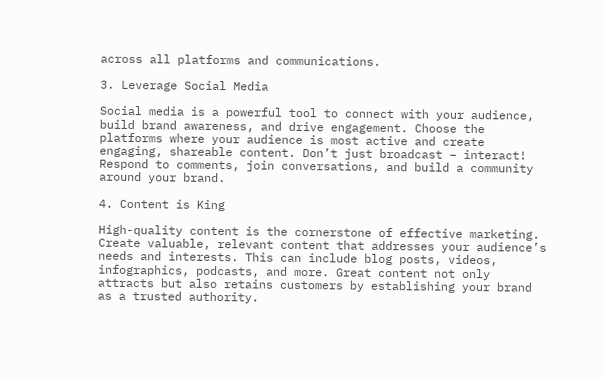across all platforms and communications.

3. Leverage Social Media

Social media is a powerful tool to connect with your audience, build brand awareness, and drive engagement. Choose the platforms where your audience is most active and create engaging, shareable content. Don’t just broadcast – interact! Respond to comments, join conversations, and build a community around your brand.

4. Content is King

High-quality content is the cornerstone of effective marketing. Create valuable, relevant content that addresses your audience’s needs and interests. This can include blog posts, videos, infographics, podcasts, and more. Great content not only attracts but also retains customers by establishing your brand as a trusted authority.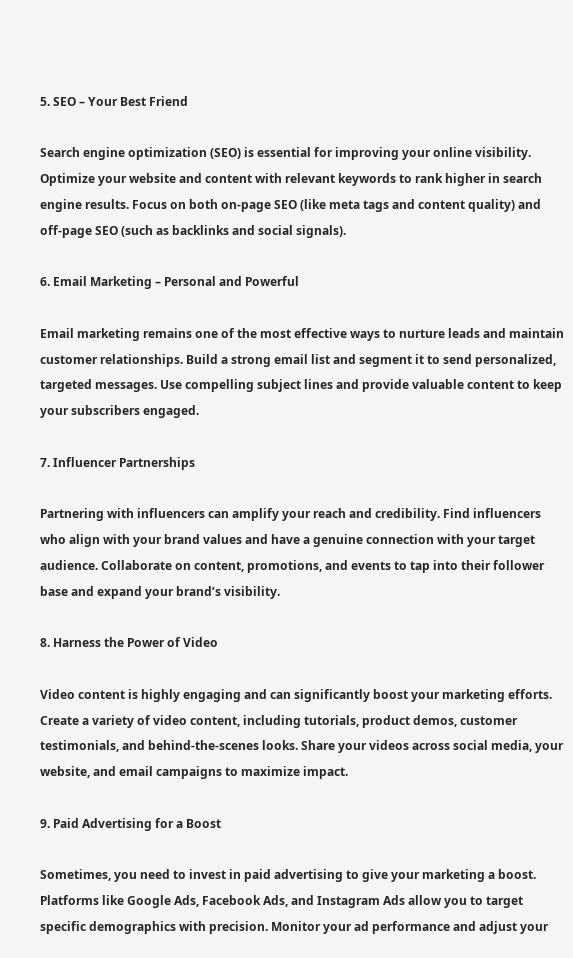5. SEO – Your Best Friend

Search engine optimization (SEO) is essential for improving your online visibility. Optimize your website and content with relevant keywords to rank higher in search engine results. Focus on both on-page SEO (like meta tags and content quality) and off-page SEO (such as backlinks and social signals).

6. Email Marketing – Personal and Powerful

Email marketing remains one of the most effective ways to nurture leads and maintain customer relationships. Build a strong email list and segment it to send personalized, targeted messages. Use compelling subject lines and provide valuable content to keep your subscribers engaged.

7. Influencer Partnerships

Partnering with influencers can amplify your reach and credibility. Find influencers who align with your brand values and have a genuine connection with your target audience. Collaborate on content, promotions, and events to tap into their follower base and expand your brand’s visibility.

8. Harness the Power of Video

Video content is highly engaging and can significantly boost your marketing efforts. Create a variety of video content, including tutorials, product demos, customer testimonials, and behind-the-scenes looks. Share your videos across social media, your website, and email campaigns to maximize impact.

9. Paid Advertising for a Boost

Sometimes, you need to invest in paid advertising to give your marketing a boost. Platforms like Google Ads, Facebook Ads, and Instagram Ads allow you to target specific demographics with precision. Monitor your ad performance and adjust your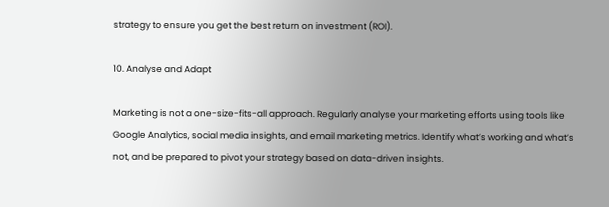strategy to ensure you get the best return on investment (ROI).

10. Analyse and Adapt

Marketing is not a one-size-fits-all approach. Regularly analyse your marketing efforts using tools like Google Analytics, social media insights, and email marketing metrics. Identify what’s working and what’s not, and be prepared to pivot your strategy based on data-driven insights.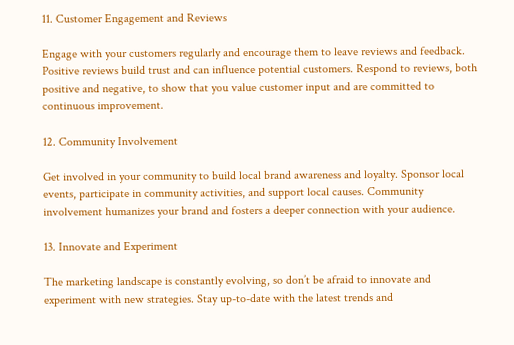11. Customer Engagement and Reviews

Engage with your customers regularly and encourage them to leave reviews and feedback. Positive reviews build trust and can influence potential customers. Respond to reviews, both positive and negative, to show that you value customer input and are committed to continuous improvement.

12. Community Involvement

Get involved in your community to build local brand awareness and loyalty. Sponsor local events, participate in community activities, and support local causes. Community involvement humanizes your brand and fosters a deeper connection with your audience.

13. Innovate and Experiment

The marketing landscape is constantly evolving, so don’t be afraid to innovate and experiment with new strategies. Stay up-to-date with the latest trends and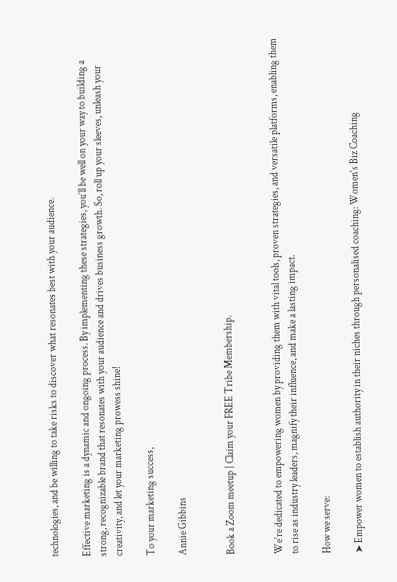technologies, and be willing to take risks to discover what resonates best with your audience.

Effective marketing is a dynamic and ongoing process. By implementing these strategies, you’ll be well on your way to building a strong, recognizable brand that resonates with your audience and drives business growth. So, roll up your sleeves, unleash your creativity, and let your marketing prowess shine!

To your marketing success,

Annie Gibbins


Book a Zoom meetup | Claim your FREE Tribe Membership.


We're dedicated to empowering women by providing them with vital tools, proven strategies, and versatile platforms, enabling them to rise as industry leaders, magnify their influence, and make a lasting impact.

How we serve:

➤ Empower women to establish authority in their niches through personalised coaching: Women's Biz Coaching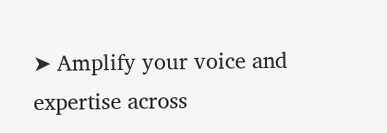➤ Amplify your voice and expertise across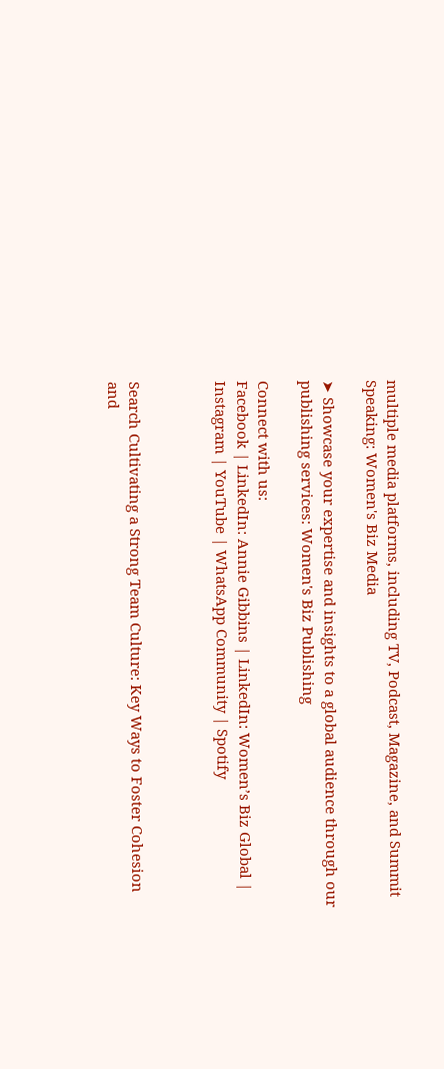multiple media platforms, including TV, Podcast, Magazine, and Summit Speaking: Women's Biz Media

➤ Showcase your expertise and insights to a global audience through our publishing services: Women's Biz Publishing

Connect with us:
Facebook | LinkedIn: Annie Gibbins | LinkedIn: Women’s Biz Global | Instagram | YouTube | WhatsApp Community | Spotify



Search Cultivating a Strong Team Culture: Key Ways to Foster Cohesion and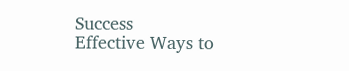Success
Effective Ways to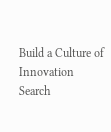Build a Culture of Innovation Search